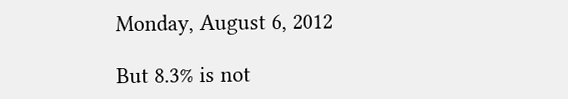Monday, August 6, 2012

But 8.3% is not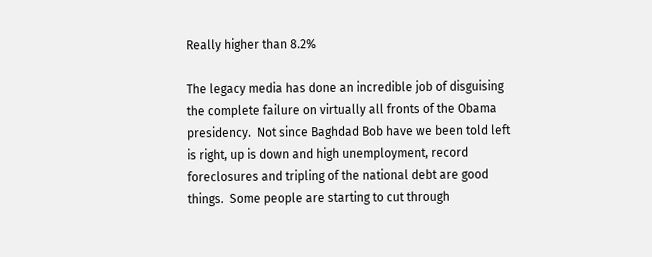Really higher than 8.2%

The legacy media has done an incredible job of disguising the complete failure on virtually all fronts of the Obama presidency.  Not since Baghdad Bob have we been told left is right, up is down and high unemployment, record foreclosures and tripling of the national debt are good things.  Some people are starting to cut through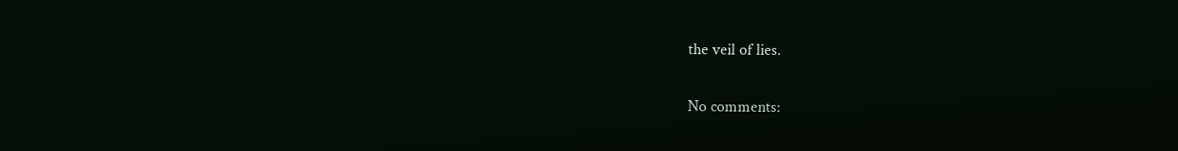the veil of lies.

No comments: